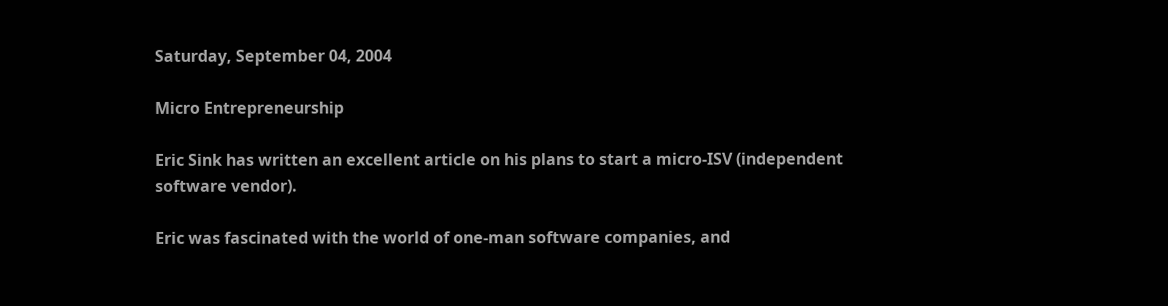Saturday, September 04, 2004

Micro Entrepreneurship

Eric Sink has written an excellent article on his plans to start a micro-ISV (independent software vendor).

Eric was fascinated with the world of one-man software companies, and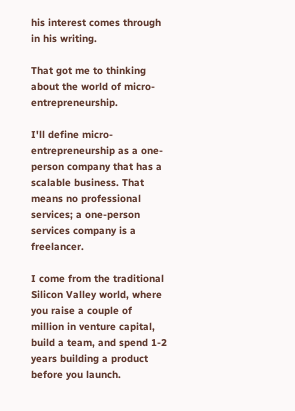his interest comes through in his writing.

That got me to thinking about the world of micro-entrepreneurship.

I'll define micro-entrepreneurship as a one-person company that has a scalable business. That means no professional services; a one-person services company is a freelancer.

I come from the traditional Silicon Valley world, where you raise a couple of million in venture capital, build a team, and spend 1-2 years building a product before you launch.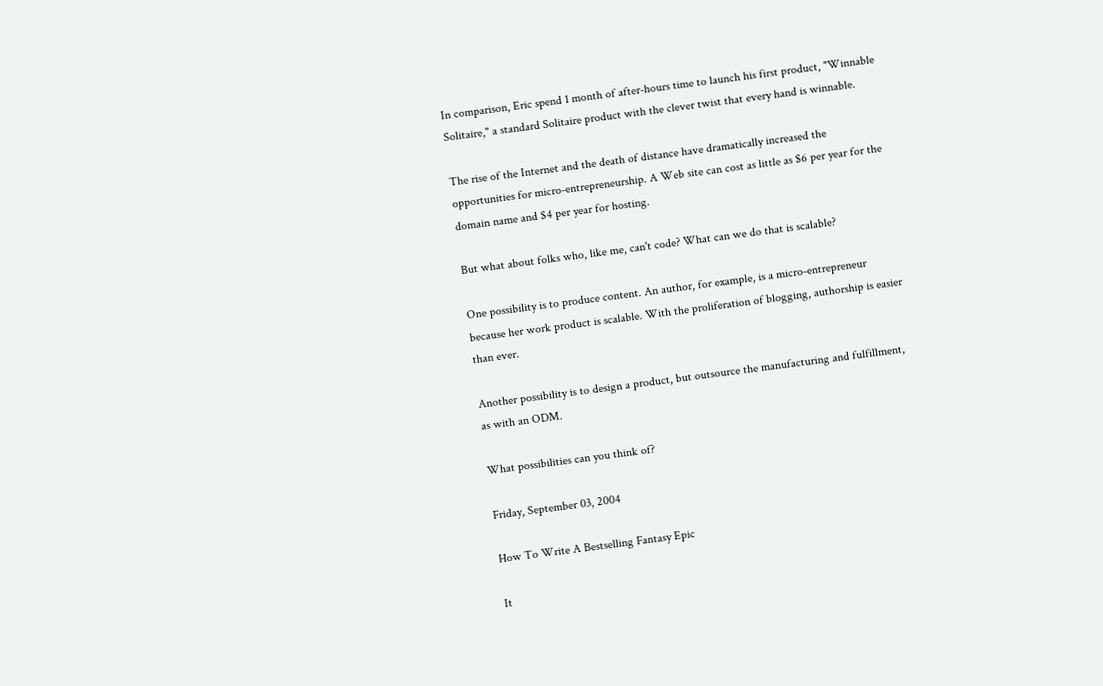In comparison, Eric spend 1 month of after-hours time to launch his first product, "Winnable Solitaire," a standard Solitaire product with the clever twist that every hand is winnable.

The rise of the Internet and the death of distance have dramatically increased the opportunities for micro-entrepreneurship. A Web site can cost as little as $6 per year for the domain name and $4 per year for hosting.

But what about folks who, like me, can't code? What can we do that is scalable?

One possibility is to produce content. An author, for example, is a micro-entrepreneur because her work product is scalable. With the proliferation of blogging, authorship is easier than ever.

Another possibility is to design a product, but outsource the manufacturing and fulfillment, as with an ODM.

What possibilities can you think of?

Friday, September 03, 2004

How To Write A Bestselling Fantasy Epic

It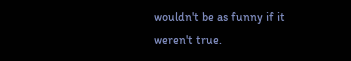wouldn't be as funny if it weren't true.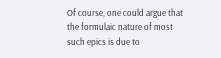Of course, one could argue that the formulaic nature of most such epics is due to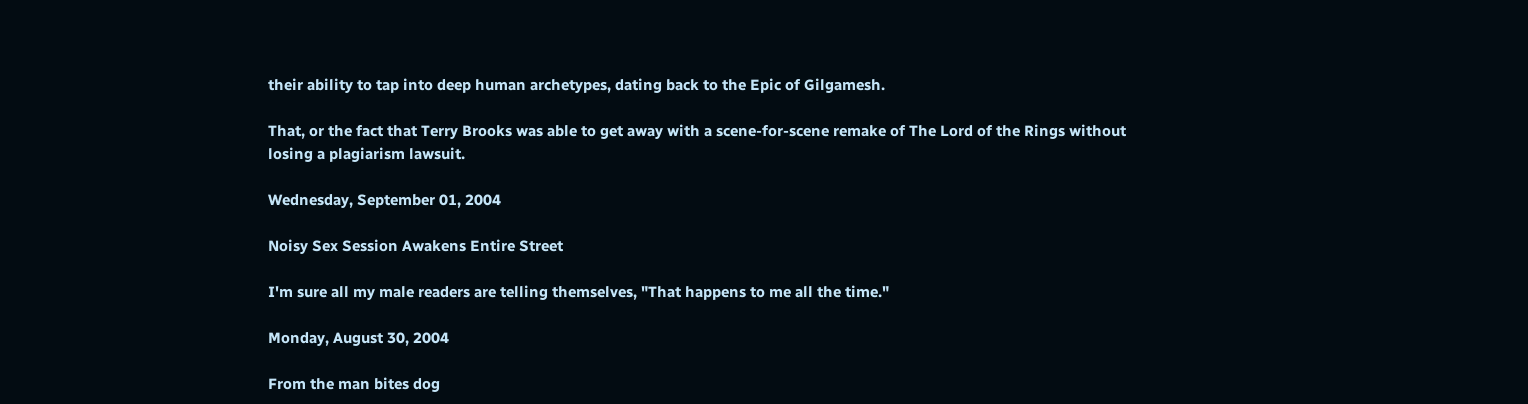their ability to tap into deep human archetypes, dating back to the Epic of Gilgamesh.

That, or the fact that Terry Brooks was able to get away with a scene-for-scene remake of The Lord of the Rings without losing a plagiarism lawsuit.

Wednesday, September 01, 2004

Noisy Sex Session Awakens Entire Street

I'm sure all my male readers are telling themselves, "That happens to me all the time."

Monday, August 30, 2004

From the man bites dog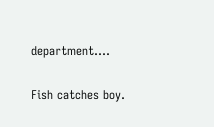department....

Fish catches boy.